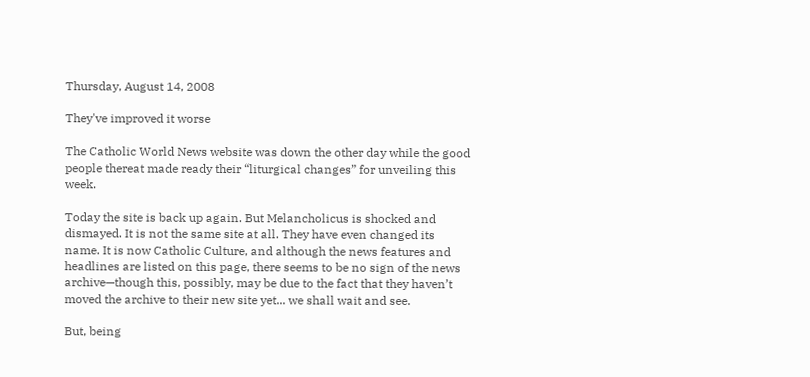Thursday, August 14, 2008

They've improved it worse

The Catholic World News website was down the other day while the good people thereat made ready their “liturgical changes” for unveiling this week.

Today the site is back up again. But Melancholicus is shocked and dismayed. It is not the same site at all. They have even changed its name. It is now Catholic Culture, and although the news features and headlines are listed on this page, there seems to be no sign of the news archive—though this, possibly, may be due to the fact that they haven’t moved the archive to their new site yet... we shall wait and see.

But, being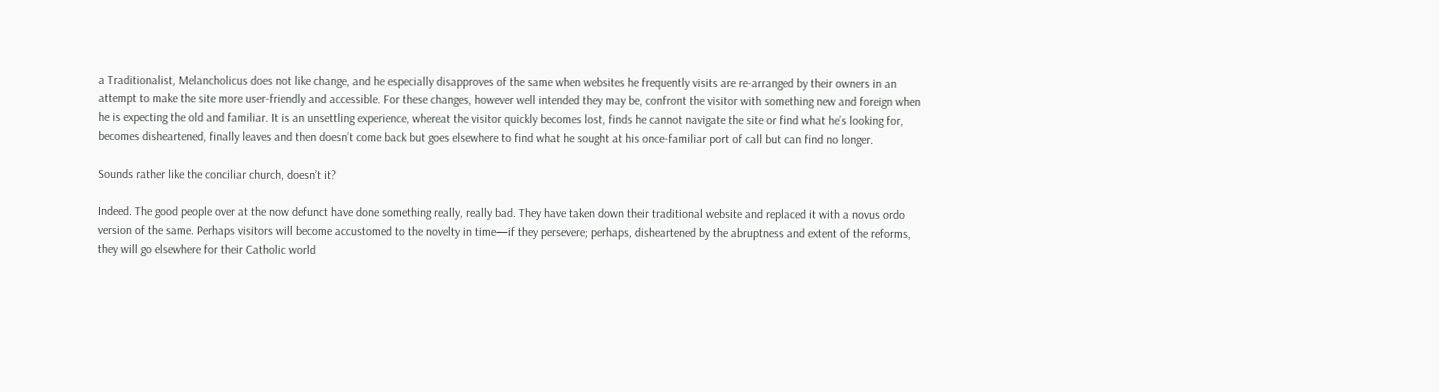a Traditionalist, Melancholicus does not like change, and he especially disapproves of the same when websites he frequently visits are re-arranged by their owners in an attempt to make the site more user-friendly and accessible. For these changes, however well intended they may be, confront the visitor with something new and foreign when he is expecting the old and familiar. It is an unsettling experience, whereat the visitor quickly becomes lost, finds he cannot navigate the site or find what he’s looking for, becomes disheartened, finally leaves and then doesn’t come back but goes elsewhere to find what he sought at his once-familiar port of call but can find no longer.

Sounds rather like the conciliar church, doesn’t it?

Indeed. The good people over at the now defunct have done something really, really bad. They have taken down their traditional website and replaced it with a novus ordo version of the same. Perhaps visitors will become accustomed to the novelty in time—if they persevere; perhaps, disheartened by the abruptness and extent of the reforms, they will go elsewhere for their Catholic world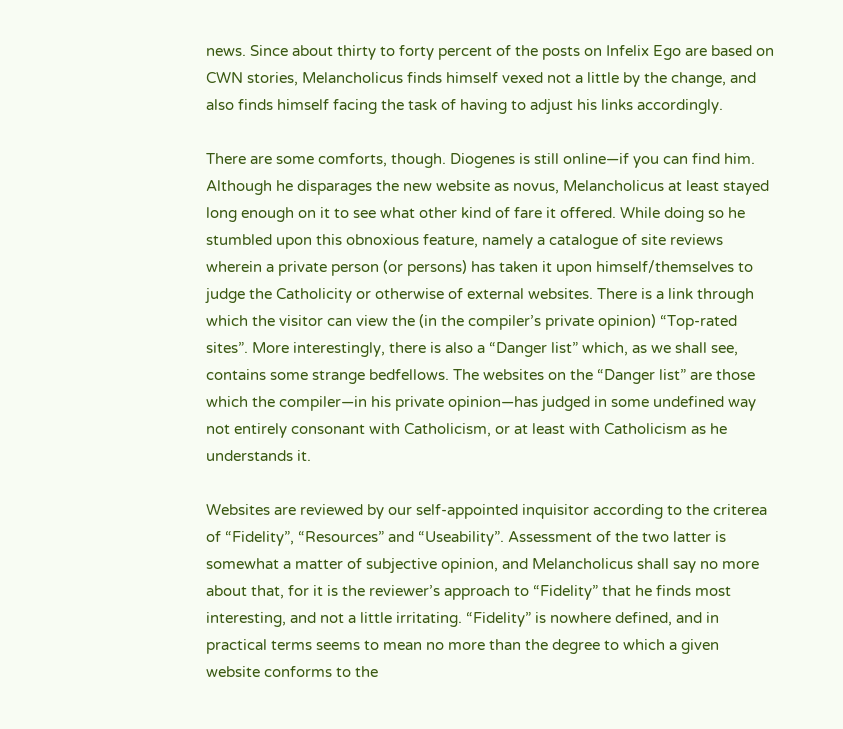news. Since about thirty to forty percent of the posts on Infelix Ego are based on CWN stories, Melancholicus finds himself vexed not a little by the change, and also finds himself facing the task of having to adjust his links accordingly.

There are some comforts, though. Diogenes is still online—if you can find him. Although he disparages the new website as novus, Melancholicus at least stayed long enough on it to see what other kind of fare it offered. While doing so he stumbled upon this obnoxious feature, namely a catalogue of site reviews wherein a private person (or persons) has taken it upon himself/themselves to judge the Catholicity or otherwise of external websites. There is a link through which the visitor can view the (in the compiler’s private opinion) “Top-rated sites”. More interestingly, there is also a “Danger list” which, as we shall see, contains some strange bedfellows. The websites on the “Danger list” are those which the compiler—in his private opinion—has judged in some undefined way not entirely consonant with Catholicism, or at least with Catholicism as he understands it.

Websites are reviewed by our self-appointed inquisitor according to the criterea of “Fidelity”, “Resources” and “Useability”. Assessment of the two latter is somewhat a matter of subjective opinion, and Melancholicus shall say no more about that, for it is the reviewer’s approach to “Fidelity” that he finds most interesting, and not a little irritating. “Fidelity” is nowhere defined, and in practical terms seems to mean no more than the degree to which a given website conforms to the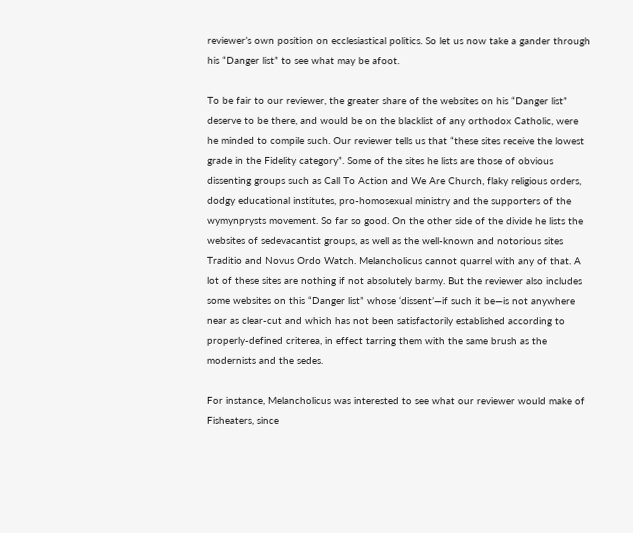reviewer’s own position on ecclesiastical politics. So let us now take a gander through his “Danger list” to see what may be afoot.

To be fair to our reviewer, the greater share of the websites on his “Danger list” deserve to be there, and would be on the blacklist of any orthodox Catholic, were he minded to compile such. Our reviewer tells us that “these sites receive the lowest grade in the Fidelity category”. Some of the sites he lists are those of obvious dissenting groups such as Call To Action and We Are Church, flaky religious orders, dodgy educational institutes, pro-homosexual ministry and the supporters of the wymynprysts movement. So far so good. On the other side of the divide he lists the websites of sedevacantist groups, as well as the well-known and notorious sites Traditio and Novus Ordo Watch. Melancholicus cannot quarrel with any of that. A lot of these sites are nothing if not absolutely barmy. But the reviewer also includes some websites on this “Danger list” whose ‘dissent’—if such it be—is not anywhere near as clear-cut and which has not been satisfactorily established according to properly-defined criterea, in effect tarring them with the same brush as the modernists and the sedes.

For instance, Melancholicus was interested to see what our reviewer would make of Fisheaters, since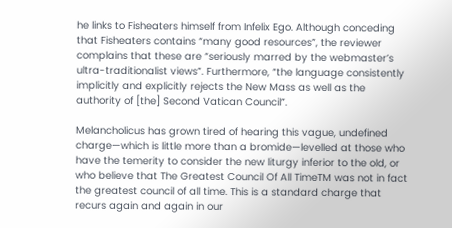he links to Fisheaters himself from Infelix Ego. Although conceding that Fisheaters contains “many good resources”, the reviewer complains that these are “seriously marred by the webmaster’s ultra-traditionalist views”. Furthermore, “the language consistently implicitly and explicitly rejects the New Mass as well as the authority of [the] Second Vatican Council”.

Melancholicus has grown tired of hearing this vague, undefined charge—which is little more than a bromide—levelled at those who have the temerity to consider the new liturgy inferior to the old, or who believe that The Greatest Council Of All TimeTM was not in fact the greatest council of all time. This is a standard charge that recurs again and again in our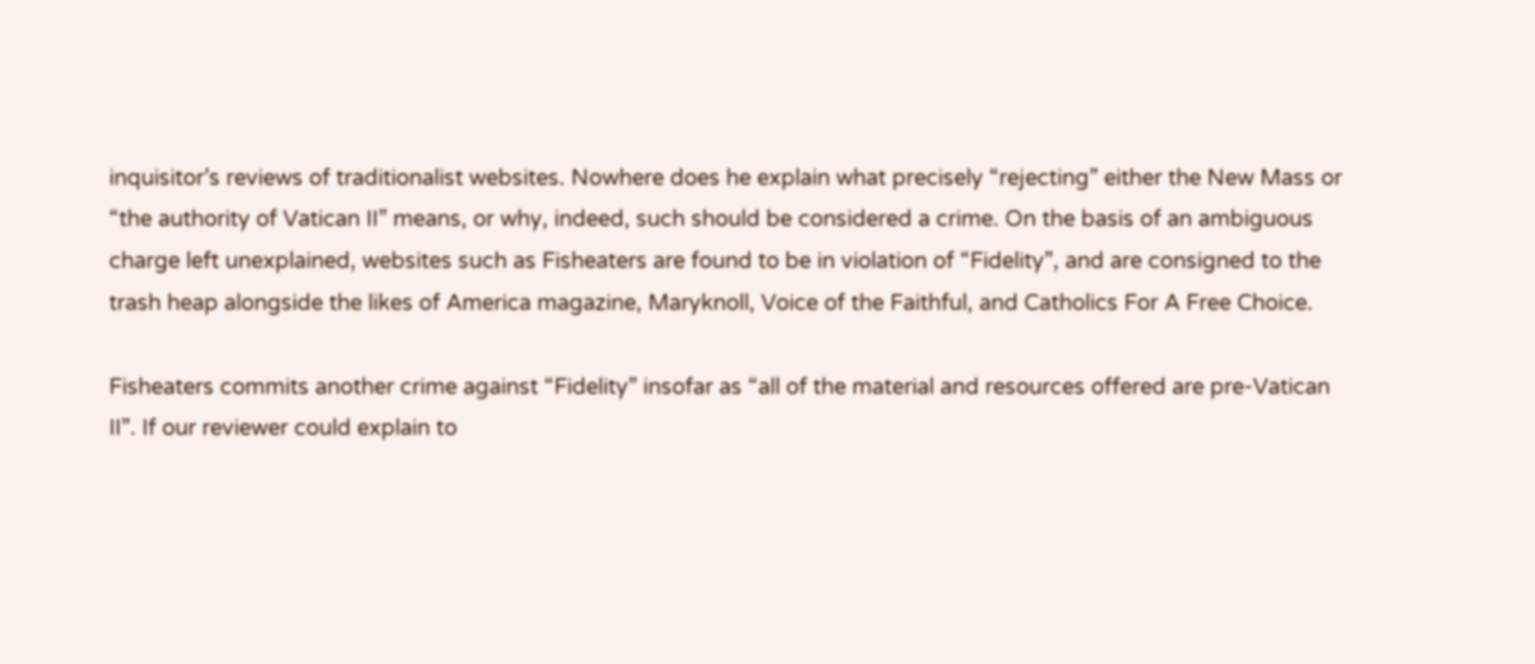inquisitor’s reviews of traditionalist websites. Nowhere does he explain what precisely “rejecting” either the New Mass or “the authority of Vatican II” means, or why, indeed, such should be considered a crime. On the basis of an ambiguous charge left unexplained, websites such as Fisheaters are found to be in violation of “Fidelity”, and are consigned to the trash heap alongside the likes of America magazine, Maryknoll, Voice of the Faithful, and Catholics For A Free Choice.

Fisheaters commits another crime against “Fidelity” insofar as “all of the material and resources offered are pre-Vatican II”. If our reviewer could explain to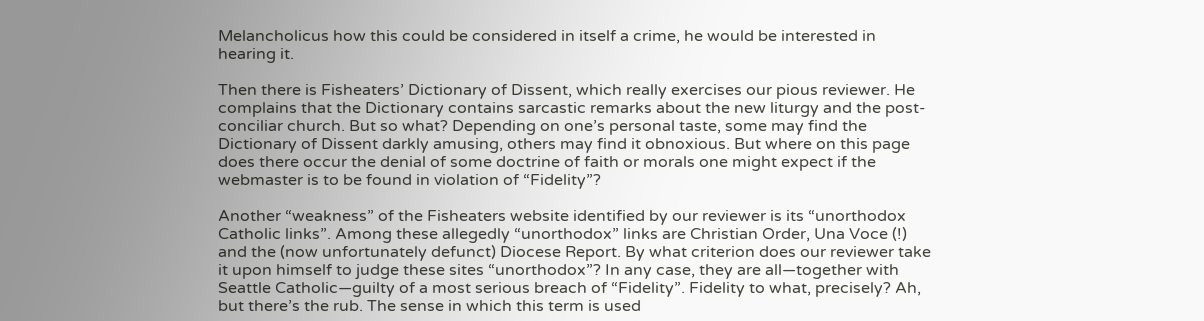Melancholicus how this could be considered in itself a crime, he would be interested in hearing it.

Then there is Fisheaters’ Dictionary of Dissent, which really exercises our pious reviewer. He complains that the Dictionary contains sarcastic remarks about the new liturgy and the post-conciliar church. But so what? Depending on one’s personal taste, some may find the Dictionary of Dissent darkly amusing, others may find it obnoxious. But where on this page does there occur the denial of some doctrine of faith or morals one might expect if the webmaster is to be found in violation of “Fidelity”?

Another “weakness” of the Fisheaters website identified by our reviewer is its “unorthodox Catholic links”. Among these allegedly “unorthodox” links are Christian Order, Una Voce (!) and the (now unfortunately defunct) Diocese Report. By what criterion does our reviewer take it upon himself to judge these sites “unorthodox”? In any case, they are all—together with Seattle Catholic—guilty of a most serious breach of “Fidelity”. Fidelity to what, precisely? Ah, but there’s the rub. The sense in which this term is used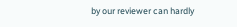by our reviewer can hardly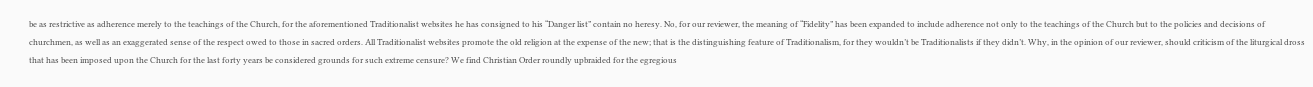be as restrictive as adherence merely to the teachings of the Church, for the aforementioned Traditionalist websites he has consigned to his “Danger list” contain no heresy. No, for our reviewer, the meaning of “Fidelity” has been expanded to include adherence not only to the teachings of the Church but to the policies and decisions of churchmen, as well as an exaggerated sense of the respect owed to those in sacred orders. All Traditionalist websites promote the old religion at the expense of the new; that is the distinguishing feature of Traditionalism, for they wouldn’t be Traditionalists if they didn’t. Why, in the opinion of our reviewer, should criticism of the liturgical dross that has been imposed upon the Church for the last forty years be considered grounds for such extreme censure? We find Christian Order roundly upbraided for the egregious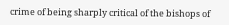crime of being sharply critical of the bishops of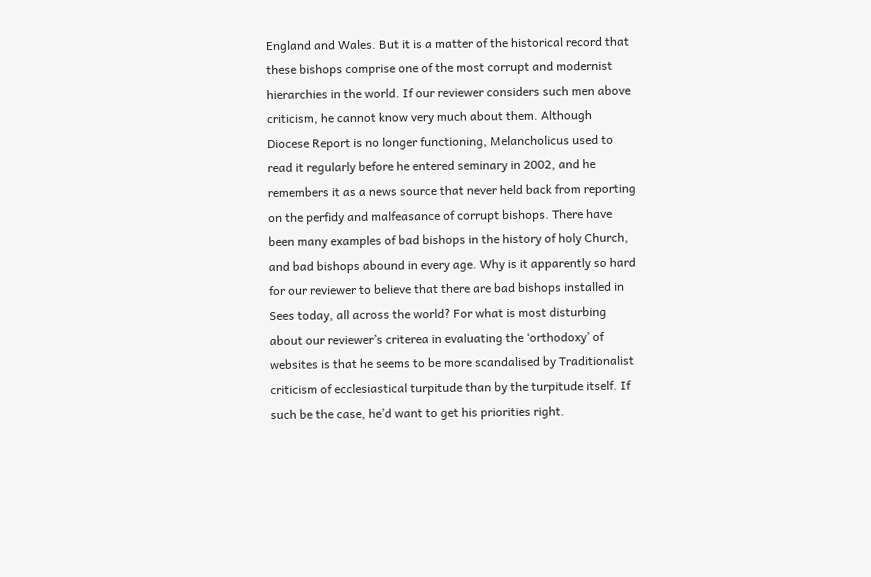England and Wales. But it is a matter of the historical record that these bishops comprise one of the most corrupt and modernist hierarchies in the world. If our reviewer considers such men above criticism, he cannot know very much about them. Although Diocese Report is no longer functioning, Melancholicus used to read it regularly before he entered seminary in 2002, and he remembers it as a news source that never held back from reporting on the perfidy and malfeasance of corrupt bishops. There have been many examples of bad bishops in the history of holy Church, and bad bishops abound in every age. Why is it apparently so hard for our reviewer to believe that there are bad bishops installed in Sees today, all across the world? For what is most disturbing about our reviewer’s criterea in evaluating the ‘orthodoxy’ of websites is that he seems to be more scandalised by Traditionalist criticism of ecclesiastical turpitude than by the turpitude itself. If such be the case, he’d want to get his priorities right.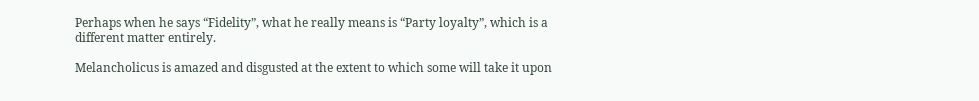Perhaps when he says “Fidelity”, what he really means is “Party loyalty”, which is a different matter entirely.

Melancholicus is amazed and disgusted at the extent to which some will take it upon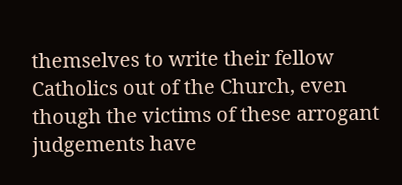themselves to write their fellow Catholics out of the Church, even though the victims of these arrogant judgements have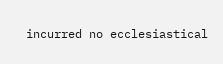incurred no ecclesiastical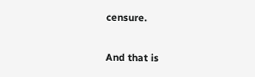censure.

And that is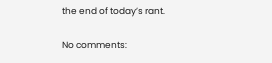the end of today’s rant.

No comments: